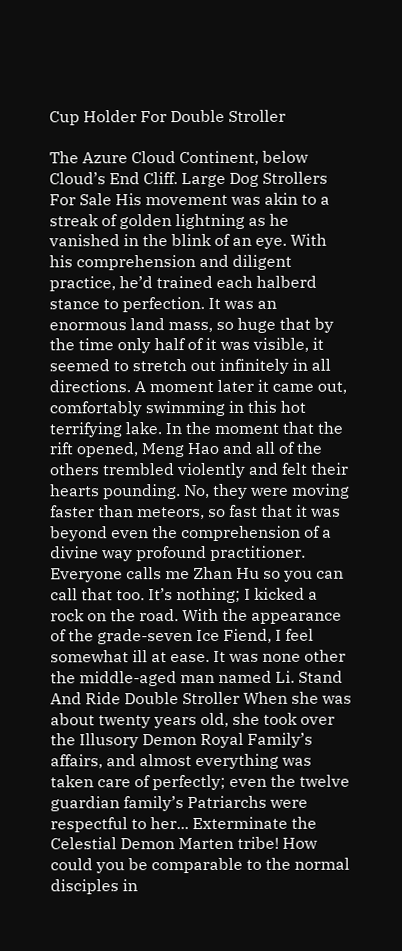Cup Holder For Double Stroller

The Azure Cloud Continent, below Cloud’s End Cliff. Large Dog Strollers For Sale His movement was akin to a streak of golden lightning as he vanished in the blink of an eye. With his comprehension and diligent practice, he’d trained each halberd stance to perfection. It was an enormous land mass, so huge that by the time only half of it was visible, it seemed to stretch out infinitely in all directions. A moment later it came out, comfortably swimming in this hot terrifying lake. In the moment that the rift opened, Meng Hao and all of the others trembled violently and felt their hearts pounding. No, they were moving faster than meteors, so fast that it was beyond even the comprehension of a divine way profound practitioner. Everyone calls me Zhan Hu so you can call that too. It’s nothing; I kicked a rock on the road. With the appearance of the grade-seven Ice Fiend, I feel somewhat ill at ease. It was none other the middle-aged man named Li. Stand And Ride Double Stroller When she was about twenty years old, she took over the Illusory Demon Royal Family’s affairs, and almost everything was taken care of perfectly; even the twelve guardian family’s Patriarchs were respectful to her... Exterminate the Celestial Demon Marten tribe! How could you be comparable to the normal disciples in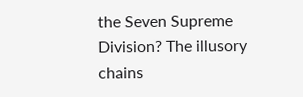the Seven Supreme Division? The illusory chains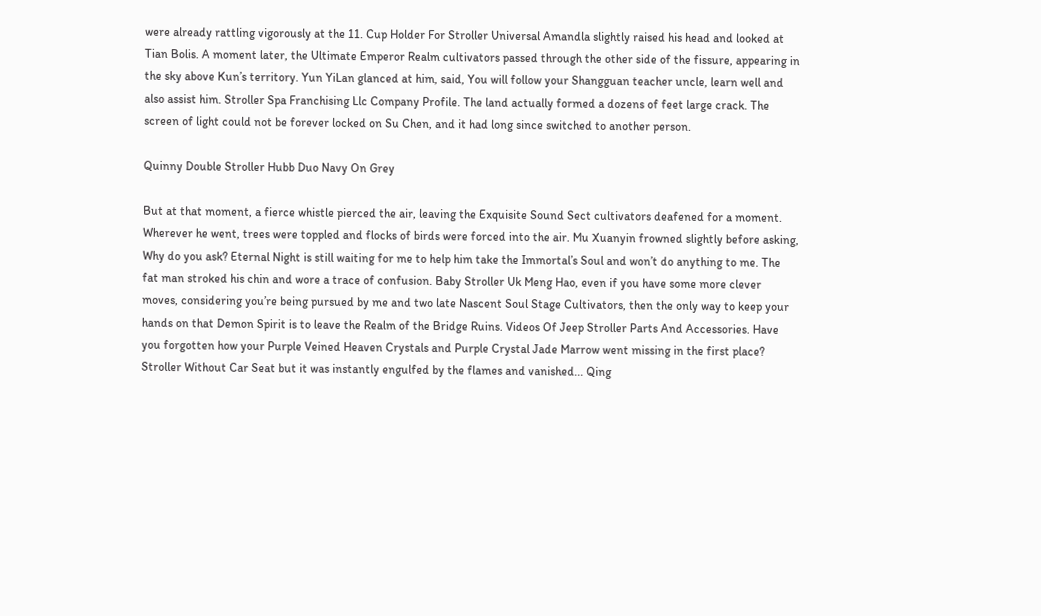were already rattling vigorously at the 11. Cup Holder For Stroller Universal Amandla slightly raised his head and looked at Tian Bolis. A moment later, the Ultimate Emperor Realm cultivators passed through the other side of the fissure, appearing in the sky above Kun’s territory. Yun YiLan glanced at him, said, You will follow your Shangguan teacher uncle, learn well and also assist him. Stroller Spa Franchising Llc Company Profile. The land actually formed a dozens of feet large crack. The screen of light could not be forever locked on Su Chen, and it had long since switched to another person.

Quinny Double Stroller Hubb Duo Navy On Grey

But at that moment, a fierce whistle pierced the air, leaving the Exquisite Sound Sect cultivators deafened for a moment. Wherever he went, trees were toppled and flocks of birds were forced into the air. Mu Xuanyin frowned slightly before asking, Why do you ask? Eternal Night is still waiting for me to help him take the Immortal’s Soul and won’t do anything to me. The fat man stroked his chin and wore a trace of confusion. Baby Stroller Uk Meng Hao, even if you have some more clever moves, considering you’re being pursued by me and two late Nascent Soul Stage Cultivators, then the only way to keep your hands on that Demon Spirit is to leave the Realm of the Bridge Ruins. Videos Of Jeep Stroller Parts And Accessories. Have you forgotten how your Purple Veined Heaven Crystals and Purple Crystal Jade Marrow went missing in the first place? Stroller Without Car Seat but it was instantly engulfed by the flames and vanished... Qing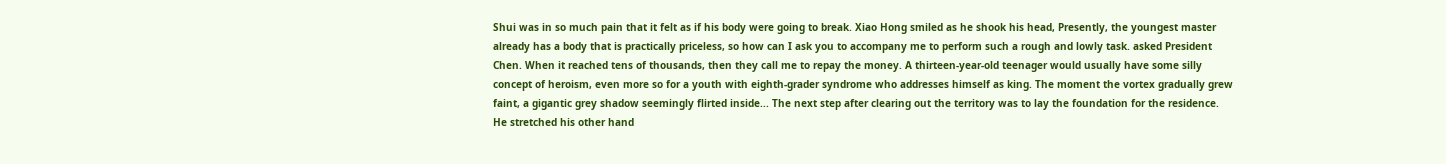Shui was in so much pain that it felt as if his body were going to break. Xiao Hong smiled as he shook his head, Presently, the youngest master already has a body that is practically priceless, so how can I ask you to accompany me to perform such a rough and lowly task. asked President Chen. When it reached tens of thousands, then they call me to repay the money. A thirteen-year-old teenager would usually have some silly concept of heroism, even more so for a youth with eighth-grader syndrome who addresses himself as king. The moment the vortex gradually grew faint, a gigantic grey shadow seemingly flirted inside... The next step after clearing out the territory was to lay the foundation for the residence. He stretched his other hand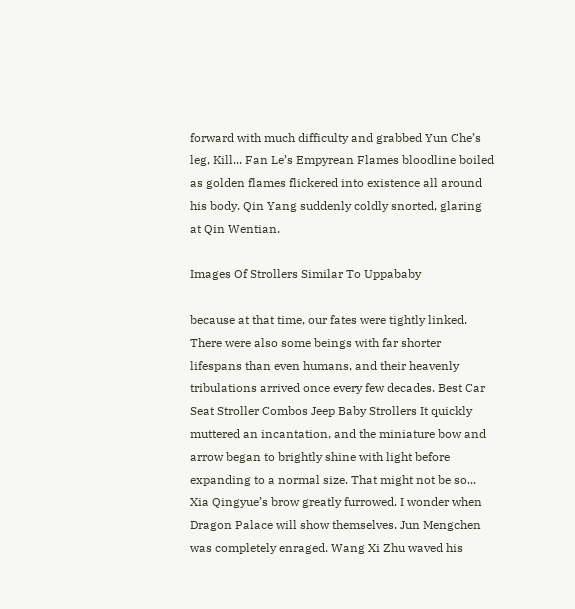forward with much difficulty and grabbed Yun Che’s leg, Kill... Fan Le’s Empyrean Flames bloodline boiled as golden flames flickered into existence all around his body. Qin Yang suddenly coldly snorted, glaring at Qin Wentian.

Images Of Strollers Similar To Uppababy

because at that time, our fates were tightly linked. There were also some beings with far shorter lifespans than even humans, and their heavenly tribulations arrived once every few decades. Best Car Seat Stroller Combos Jeep Baby Strollers It quickly muttered an incantation, and the miniature bow and arrow began to brightly shine with light before expanding to a normal size. That might not be so... Xia Qingyue’s brow greatly furrowed. I wonder when Dragon Palace will show themselves. Jun Mengchen was completely enraged. Wang Xi Zhu waved his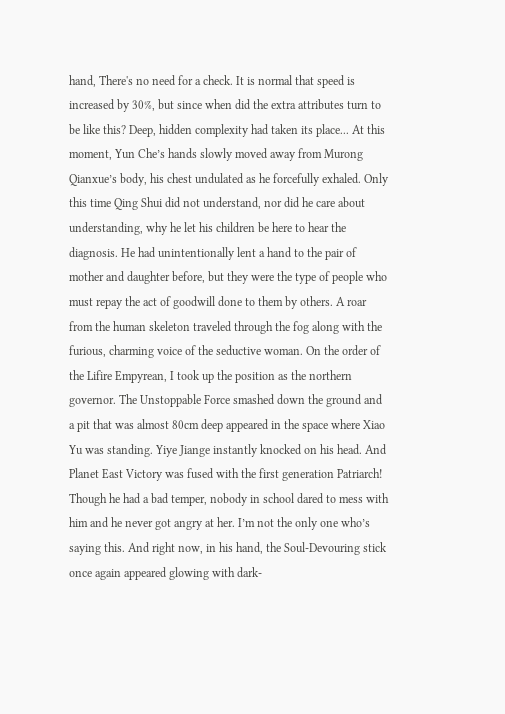hand, There's no need for a check. It is normal that speed is increased by 30%, but since when did the extra attributes turn to be like this? Deep, hidden complexity had taken its place... At this moment, Yun Che’s hands slowly moved away from Murong Qianxue’s body, his chest undulated as he forcefully exhaled. Only this time Qing Shui did not understand, nor did he care about understanding, why he let his children be here to hear the diagnosis. He had unintentionally lent a hand to the pair of mother and daughter before, but they were the type of people who must repay the act of goodwill done to them by others. A roar from the human skeleton traveled through the fog along with the furious, charming voice of the seductive woman. On the order of the Lifire Empyrean, I took up the position as the northern governor. The Unstoppable Force smashed down the ground and a pit that was almost 80cm deep appeared in the space where Xiao Yu was standing. Yiye Jiange instantly knocked on his head. And Planet East Victory was fused with the first generation Patriarch! Though he had a bad temper, nobody in school dared to mess with him and he never got angry at her. I’m not the only one who’s saying this. And right now, in his hand, the Soul-Devouring stick once again appeared glowing with dark-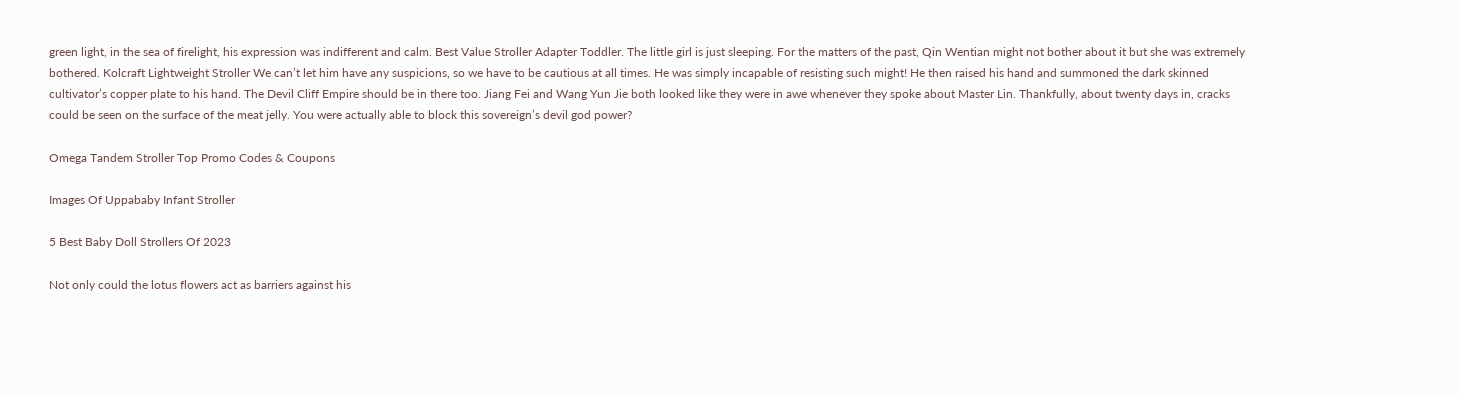green light, in the sea of firelight, his expression was indifferent and calm. Best Value Stroller Adapter Toddler. The little girl is just sleeping. For the matters of the past, Qin Wentian might not bother about it but she was extremely bothered. Kolcraft Lightweight Stroller We can’t let him have any suspicions, so we have to be cautious at all times. He was simply incapable of resisting such might! He then raised his hand and summoned the dark skinned cultivator’s copper plate to his hand. The Devil Cliff Empire should be in there too. Jiang Fei and Wang Yun Jie both looked like they were in awe whenever they spoke about Master Lin. Thankfully, about twenty days in, cracks could be seen on the surface of the meat jelly. You were actually able to block this sovereign’s devil god power?

Omega Tandem Stroller Top Promo Codes & Coupons

Images Of Uppababy Infant Stroller

5 Best Baby Doll Strollers Of 2023

Not only could the lotus flowers act as barriers against his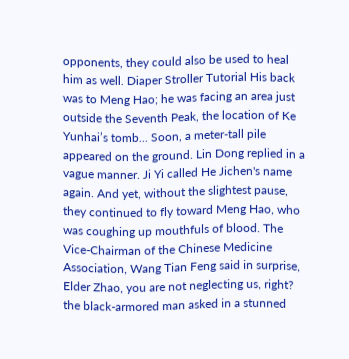opponents, they could also be used to heal him as well. Diaper Stroller Tutorial His back was to Meng Hao; he was facing an area just outside the Seventh Peak, the location of Ke Yunhai’s tomb... Soon, a meter-tall pile appeared on the ground. Lin Dong replied in a vague manner. Ji Yi called He Jichen's name again. And yet, without the slightest pause, they continued to fly toward Meng Hao, who was coughing up mouthfuls of blood. The Vice-Chairman of the Chinese Medicine Association, Wang Tian Feng said in surprise, Elder Zhao, you are not neglecting us, right? the black-armored man asked in a stunned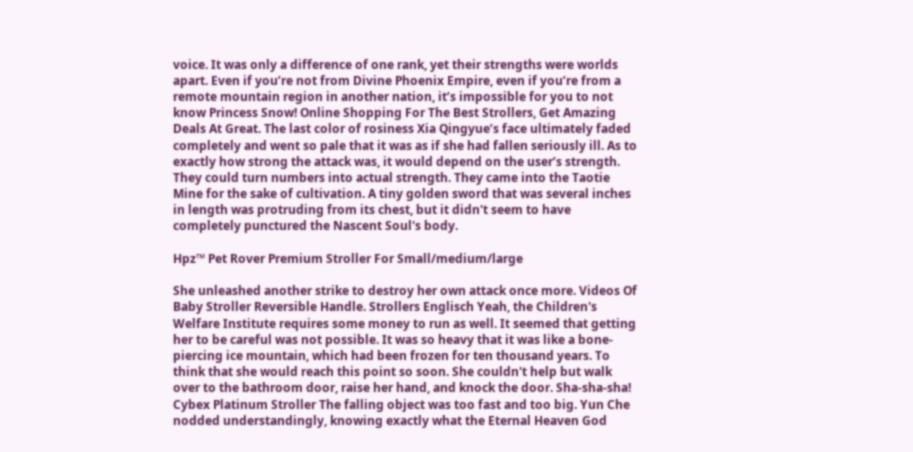voice. It was only a difference of one rank, yet their strengths were worlds apart. Even if you’re not from Divine Phoenix Empire, even if you’re from a remote mountain region in another nation, it’s impossible for you to not know Princess Snow! Online Shopping For The Best Strollers, Get Amazing Deals At Great. The last color of rosiness Xia Qingyue’s face ultimately faded completely and went so pale that it was as if she had fallen seriously ill. As to exactly how strong the attack was, it would depend on the user’s strength. They could turn numbers into actual strength. They came into the Taotie Mine for the sake of cultivation. A tiny golden sword that was several inches in length was protruding from its chest, but it didn't seem to have completely punctured the Nascent Soul's body.

Hpz™ Pet Rover Premium Stroller For Small/medium/large

She unleashed another strike to destroy her own attack once more. Videos Of Baby Stroller Reversible Handle. Strollers Englisch Yeah, the Children's Welfare Institute requires some money to run as well. It seemed that getting her to be careful was not possible. It was so heavy that it was like a bone-piercing ice mountain, which had been frozen for ten thousand years. To think that she would reach this point so soon. She couldn't help but walk over to the bathroom door, raise her hand, and knock the door. Sha-sha-sha! Cybex Platinum Stroller The falling object was too fast and too big. Yun Che nodded understandingly, knowing exactly what the Eternal Heaven God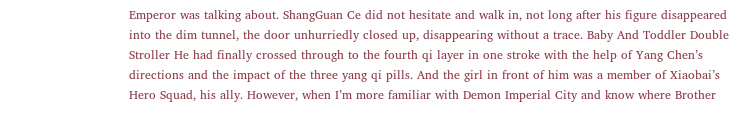Emperor was talking about. ShangGuan Ce did not hesitate and walk in, not long after his figure disappeared into the dim tunnel, the door unhurriedly closed up, disappearing without a trace. Baby And Toddler Double Stroller He had finally crossed through to the fourth qi layer in one stroke with the help of Yang Chen’s directions and the impact of the three yang qi pills. And the girl in front of him was a member of Xiaobai’s Hero Squad, his ally. However, when I’m more familiar with Demon Imperial City and know where Brother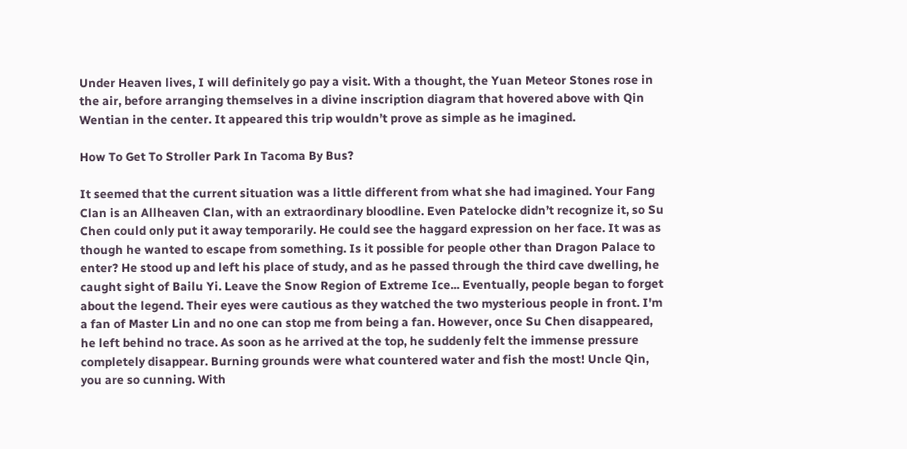Under Heaven lives, I will definitely go pay a visit. With a thought, the Yuan Meteor Stones rose in the air, before arranging themselves in a divine inscription diagram that hovered above with Qin Wentian in the center. It appeared this trip wouldn’t prove as simple as he imagined.

How To Get To Stroller Park In Tacoma By Bus?

It seemed that the current situation was a little different from what she had imagined. Your Fang Clan is an Allheaven Clan, with an extraordinary bloodline. Even Patelocke didn’t recognize it, so Su Chen could only put it away temporarily. He could see the haggard expression on her face. It was as though he wanted to escape from something. Is it possible for people other than Dragon Palace to enter? He stood up and left his place of study, and as he passed through the third cave dwelling, he caught sight of Bailu Yi. Leave the Snow Region of Extreme Ice... Eventually, people began to forget about the legend. Their eyes were cautious as they watched the two mysterious people in front. I'm a fan of Master Lin and no one can stop me from being a fan. However, once Su Chen disappeared, he left behind no trace. As soon as he arrived at the top, he suddenly felt the immense pressure completely disappear. Burning grounds were what countered water and fish the most! Uncle Qin, you are so cunning. With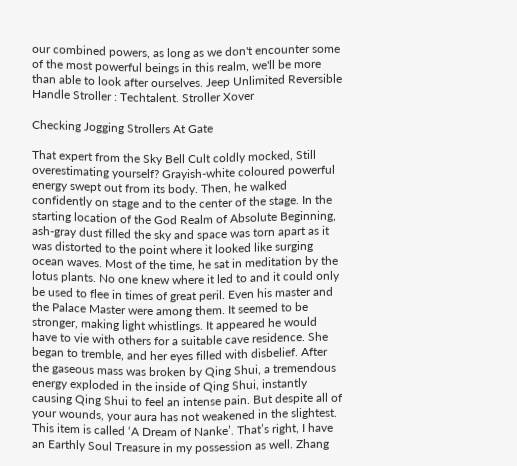our combined powers, as long as we don't encounter some of the most powerful beings in this realm, we'll be more than able to look after ourselves. Jeep Unlimited Reversible Handle Stroller : Techtalent. Stroller Xover

Checking Jogging Strollers At Gate

That expert from the Sky Bell Cult coldly mocked, Still overestimating yourself? Grayish-white coloured powerful energy swept out from its body. Then, he walked confidently on stage and to the center of the stage. In the starting location of the God Realm of Absolute Beginning, ash-gray dust filled the sky and space was torn apart as it was distorted to the point where it looked like surging ocean waves. Most of the time, he sat in meditation by the lotus plants. No one knew where it led to and it could only be used to flee in times of great peril. Even his master and the Palace Master were among them. It seemed to be stronger, making light whistlings. It appeared he would have to vie with others for a suitable cave residence. She began to tremble, and her eyes filled with disbelief. After the gaseous mass was broken by Qing Shui, a tremendous energy exploded in the inside of Qing Shui, instantly causing Qing Shui to feel an intense pain. But despite all of your wounds, your aura has not weakened in the slightest. This item is called ‘A Dream of Nanke’. That’s right, I have an Earthly Soul Treasure in my possession as well. Zhang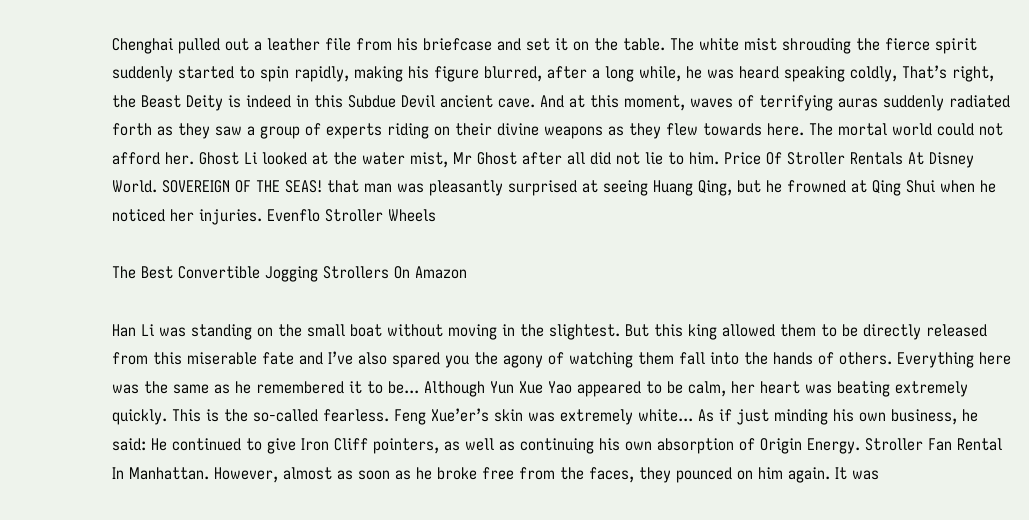Chenghai pulled out a leather file from his briefcase and set it on the table. The white mist shrouding the fierce spirit suddenly started to spin rapidly, making his figure blurred, after a long while, he was heard speaking coldly, That’s right, the Beast Deity is indeed in this Subdue Devil ancient cave. And at this moment, waves of terrifying auras suddenly radiated forth as they saw a group of experts riding on their divine weapons as they flew towards here. The mortal world could not afford her. Ghost Li looked at the water mist, Mr Ghost after all did not lie to him. Price Of Stroller Rentals At Disney World. SOVEREIGN OF THE SEAS! that man was pleasantly surprised at seeing Huang Qing, but he frowned at Qing Shui when he noticed her injuries. Evenflo Stroller Wheels

The Best Convertible Jogging Strollers On Amazon

Han Li was standing on the small boat without moving in the slightest. But this king allowed them to be directly released from this miserable fate and I’ve also spared you the agony of watching them fall into the hands of others. Everything here was the same as he remembered it to be... Although Yun Xue Yao appeared to be calm, her heart was beating extremely quickly. This is the so-called fearless. Feng Xue’er’s skin was extremely white... As if just minding his own business, he said: He continued to give Iron Cliff pointers, as well as continuing his own absorption of Origin Energy. Stroller Fan Rental In Manhattan. However, almost as soon as he broke free from the faces, they pounced on him again. It was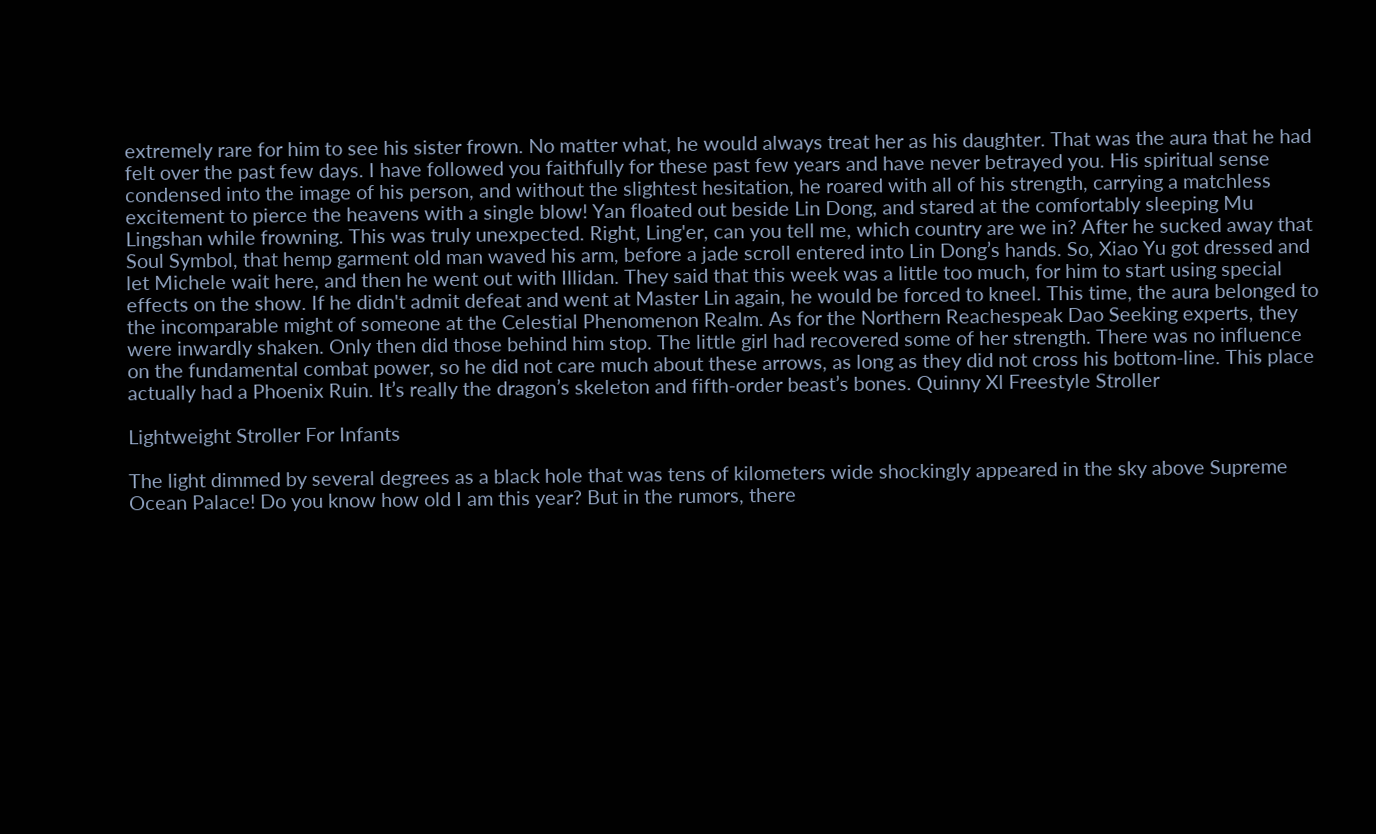extremely rare for him to see his sister frown. No matter what, he would always treat her as his daughter. That was the aura that he had felt over the past few days. I have followed you faithfully for these past few years and have never betrayed you. His spiritual sense condensed into the image of his person, and without the slightest hesitation, he roared with all of his strength, carrying a matchless excitement to pierce the heavens with a single blow! Yan floated out beside Lin Dong, and stared at the comfortably sleeping Mu Lingshan while frowning. This was truly unexpected. Right, Ling'er, can you tell me, which country are we in? After he sucked away that Soul Symbol, that hemp garment old man waved his arm, before a jade scroll entered into Lin Dong’s hands. So, Xiao Yu got dressed and let Michele wait here, and then he went out with Illidan. They said that this week was a little too much, for him to start using special effects on the show. If he didn't admit defeat and went at Master Lin again, he would be forced to kneel. This time, the aura belonged to the incomparable might of someone at the Celestial Phenomenon Realm. As for the Northern Reachespeak Dao Seeking experts, they were inwardly shaken. Only then did those behind him stop. The little girl had recovered some of her strength. There was no influence on the fundamental combat power, so he did not care much about these arrows, as long as they did not cross his bottom-line. This place actually had a Phoenix Ruin. It’s really the dragon’s skeleton and fifth-order beast’s bones. Quinny Xl Freestyle Stroller

Lightweight Stroller For Infants

The light dimmed by several degrees as a black hole that was tens of kilometers wide shockingly appeared in the sky above Supreme Ocean Palace! Do you know how old I am this year? But in the rumors, there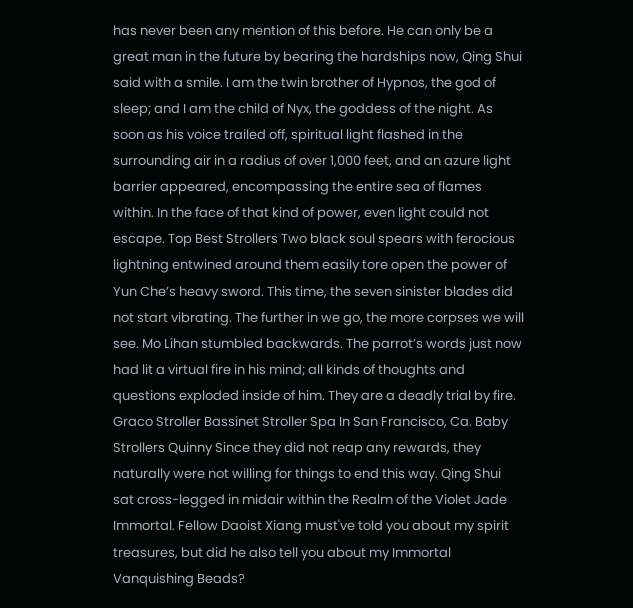has never been any mention of this before. He can only be a great man in the future by bearing the hardships now, Qing Shui said with a smile. I am the twin brother of Hypnos, the god of sleep; and I am the child of Nyx, the goddess of the night. As soon as his voice trailed off, spiritual light flashed in the surrounding air in a radius of over 1,000 feet, and an azure light barrier appeared, encompassing the entire sea of flames within. In the face of that kind of power, even light could not escape. Top Best Strollers Two black soul spears with ferocious lightning entwined around them easily tore open the power of Yun Che’s heavy sword. This time, the seven sinister blades did not start vibrating. The further in we go, the more corpses we will see. Mo Lihan stumbled backwards. The parrot’s words just now had lit a virtual fire in his mind; all kinds of thoughts and questions exploded inside of him. They are a deadly trial by fire. Graco Stroller Bassinet Stroller Spa In San Francisco, Ca. Baby Strollers Quinny Since they did not reap any rewards, they naturally were not willing for things to end this way. Qing Shui sat cross-legged in midair within the Realm of the Violet Jade Immortal. Fellow Daoist Xiang must've told you about my spirit treasures, but did he also tell you about my Immortal Vanquishing Beads?